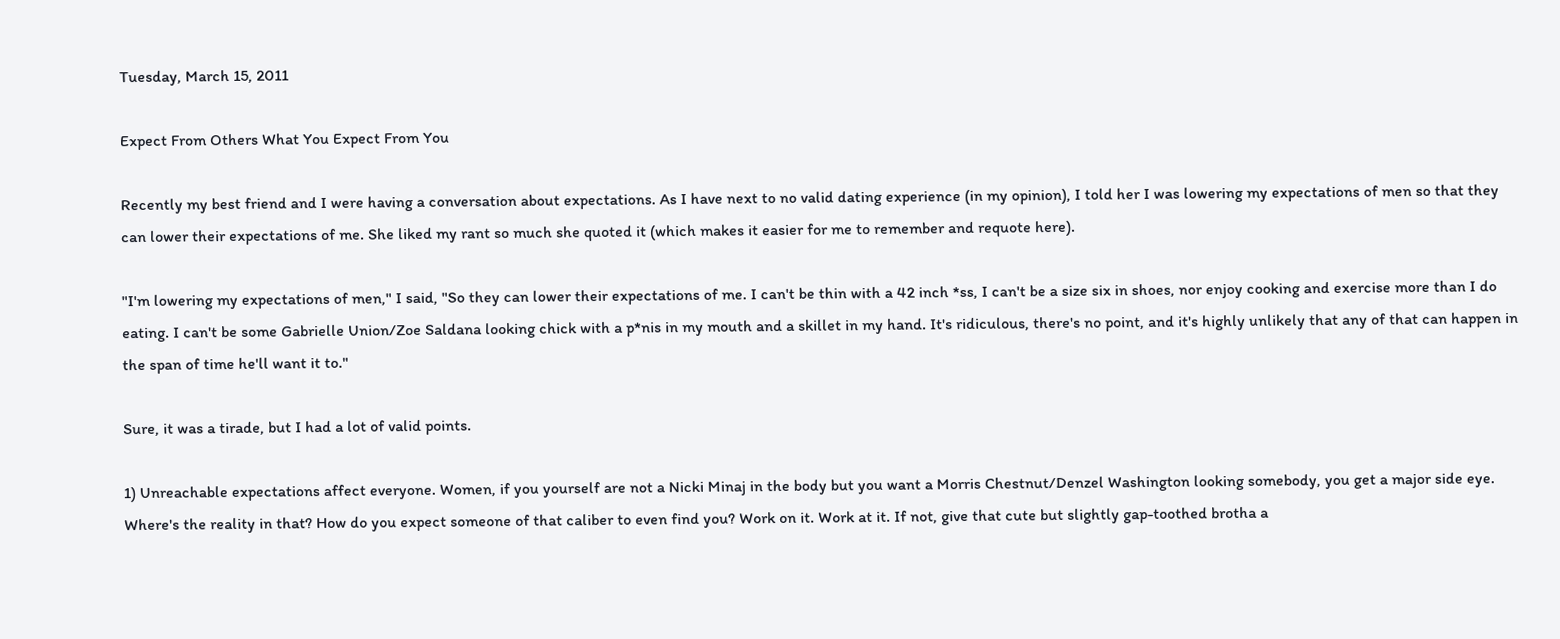Tuesday, March 15, 2011

Expect From Others What You Expect From You

Recently my best friend and I were having a conversation about expectations. As I have next to no valid dating experience (in my opinion), I told her I was lowering my expectations of men so that they can lower their expectations of me. She liked my rant so much she quoted it (which makes it easier for me to remember and requote here).

"I'm lowering my expectations of men," I said, "So they can lower their expectations of me. I can't be thin with a 42 inch *ss, I can't be a size six in shoes, nor enjoy cooking and exercise more than I do eating. I can't be some Gabrielle Union/Zoe Saldana looking chick with a p*nis in my mouth and a skillet in my hand. It's ridiculous, there's no point, and it's highly unlikely that any of that can happen in the span of time he'll want it to."

Sure, it was a tirade, but I had a lot of valid points.

1) Unreachable expectations affect everyone. Women, if you yourself are not a Nicki Minaj in the body but you want a Morris Chestnut/Denzel Washington looking somebody, you get a major side eye. Where's the reality in that? How do you expect someone of that caliber to even find you? Work on it. Work at it. If not, give that cute but slightly gap-toothed brotha a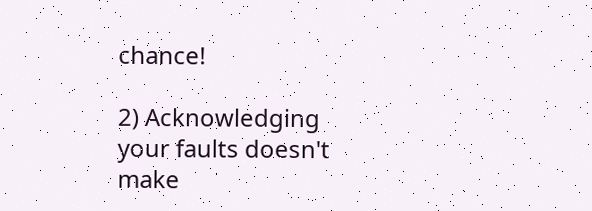chance!

2) Acknowledging your faults doesn't make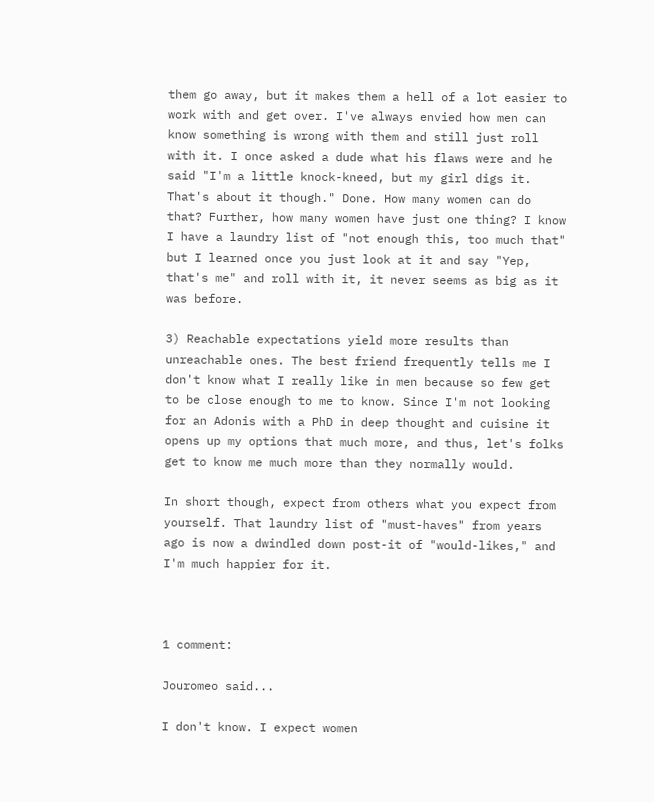them go away, but it makes them a hell of a lot easier to work with and get over. I've always envied how men can know something is wrong with them and still just roll with it. I once asked a dude what his flaws were and he said "I'm a little knock-kneed, but my girl digs it. That's about it though." Done. How many women can do that? Further, how many women have just one thing? I know I have a laundry list of "not enough this, too much that" but I learned once you just look at it and say "Yep, that's me" and roll with it, it never seems as big as it was before.

3) Reachable expectations yield more results than unreachable ones. The best friend frequently tells me I don't know what I really like in men because so few get to be close enough to me to know. Since I'm not looking for an Adonis with a PhD in deep thought and cuisine it opens up my options that much more, and thus, let's folks get to know me much more than they normally would.

In short though, expect from others what you expect from yourself. That laundry list of "must-haves" from years ago is now a dwindled down post-it of "would-likes," and I'm much happier for it.



1 comment:

Jouromeo said...

I don't know. I expect women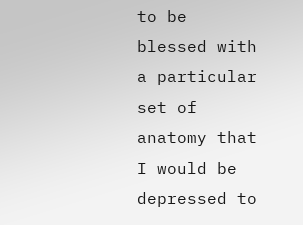to be blessed with a particular set of anatomy that I would be depressed to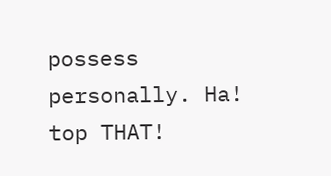possess personally. Ha! top THAT!